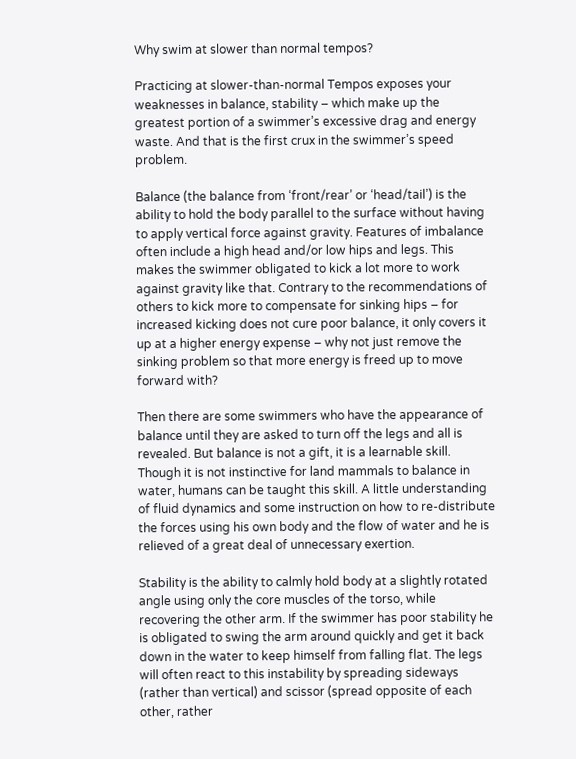Why swim at slower than normal tempos?

Practicing at slower-than-normal Tempos exposes your weaknesses in balance, stability – which make up the greatest portion of a swimmer’s excessive drag and energy waste. And that is the first crux in the swimmer’s speed problem.

Balance (the balance from ‘front/rear’ or ‘head/tail’) is the ability to hold the body parallel to the surface without having to apply vertical force against gravity. Features of imbalance often include a high head and/or low hips and legs. This makes the swimmer obligated to kick a lot more to work against gravity like that. Contrary to the recommendations of others to kick more to compensate for sinking hips – for increased kicking does not cure poor balance, it only covers it up at a higher energy expense – why not just remove the sinking problem so that more energy is freed up to move forward with?

Then there are some swimmers who have the appearance of balance until they are asked to turn off the legs and all is revealed. But balance is not a gift, it is a learnable skill. Though it is not instinctive for land mammals to balance in water, humans can be taught this skill. A little understanding of fluid dynamics and some instruction on how to re-distribute the forces using his own body and the flow of water and he is relieved of a great deal of unnecessary exertion.

Stability is the ability to calmly hold body at a slightly rotated angle using only the core muscles of the torso, while recovering the other arm. If the swimmer has poor stability he is obligated to swing the arm around quickly and get it back down in the water to keep himself from falling flat. The legs will often react to this instability by spreading sideways (rather than vertical) and scissor (spread opposite of each other, rather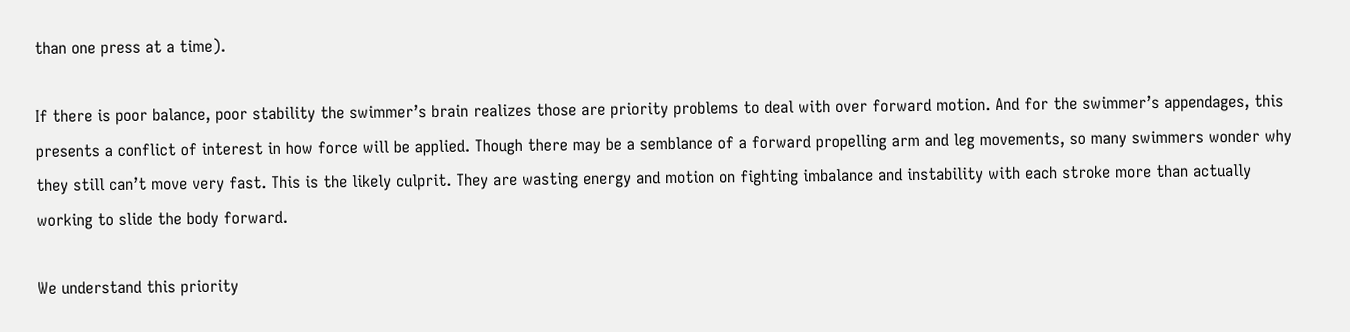than one press at a time).

If there is poor balance, poor stability the swimmer’s brain realizes those are priority problems to deal with over forward motion. And for the swimmer’s appendages, this presents a conflict of interest in how force will be applied. Though there may be a semblance of a forward propelling arm and leg movements, so many swimmers wonder why they still can’t move very fast. This is the likely culprit. They are wasting energy and motion on fighting imbalance and instability with each stroke more than actually working to slide the body forward.

We understand this priority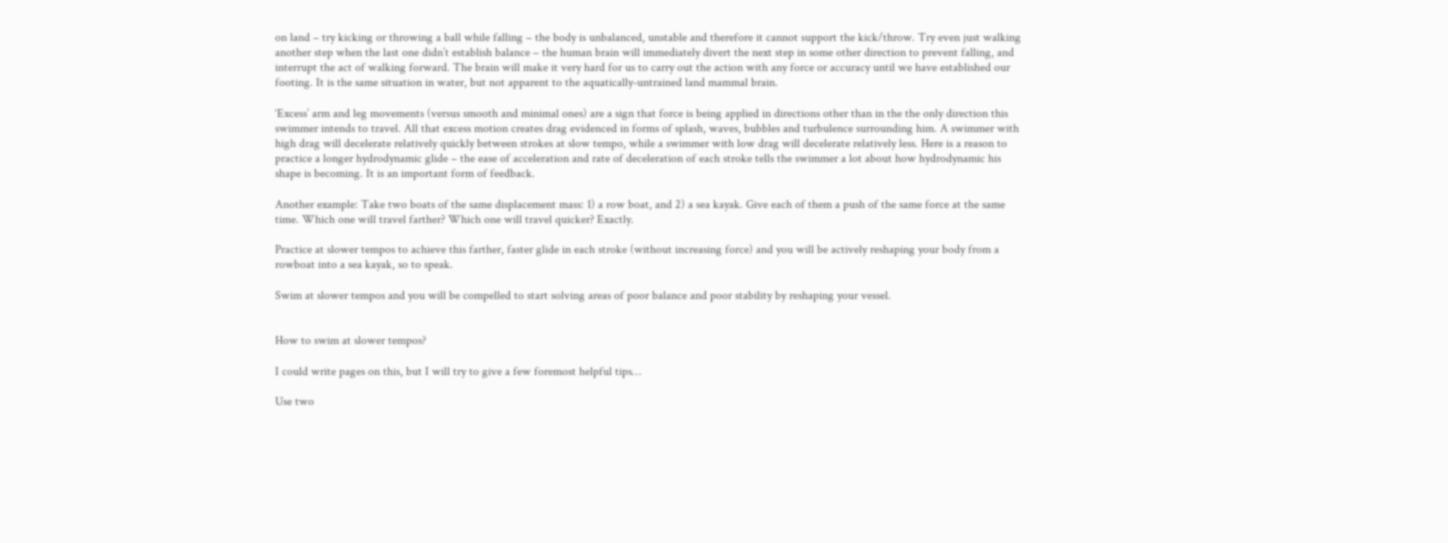on land – try kicking or throwing a ball while falling – the body is unbalanced, unstable and therefore it cannot support the kick/throw. Try even just walking another step when the last one didn’t establish balance – the human brain will immediately divert the next step in some other direction to prevent falling, and interrupt the act of walking forward. The brain will make it very hard for us to carry out the action with any force or accuracy until we have established our footing. It is the same situation in water, but not apparent to the aquatically-untrained land mammal brain.

‘Excess’ arm and leg movements (versus smooth and minimal ones) are a sign that force is being applied in directions other than in the the only direction this swimmer intends to travel. All that excess motion creates drag evidenced in forms of splash, waves, bubbles and turbulence surrounding him. A swimmer with high drag will decelerate relatively quickly between strokes at slow tempo, while a swimmer with low drag will decelerate relatively less. Here is a reason to practice a longer hydrodynamic glide – the ease of acceleration and rate of deceleration of each stroke tells the swimmer a lot about how hydrodynamic his shape is becoming. It is an important form of feedback.

Another example: Take two boats of the same displacement mass: 1) a row boat, and 2) a sea kayak. Give each of them a push of the same force at the same time. Which one will travel farther? Which one will travel quicker? Exactly.

Practice at slower tempos to achieve this farther, faster glide in each stroke (without increasing force) and you will be actively reshaping your body from a rowboat into a sea kayak, so to speak.

Swim at slower tempos and you will be compelled to start solving areas of poor balance and poor stability by reshaping your vessel.


How to swim at slower tempos?

I could write pages on this, but I will try to give a few foremost helpful tips…

Use two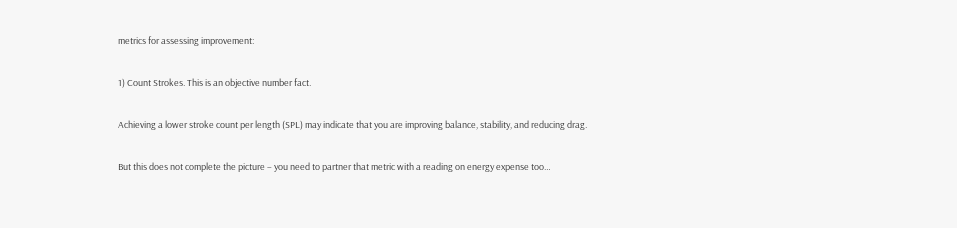metrics for assessing improvement:

1) Count Strokes. This is an objective number fact.

Achieving a lower stroke count per length (SPL) may indicate that you are improving balance, stability, and reducing drag.

But this does not complete the picture – you need to partner that metric with a reading on energy expense too…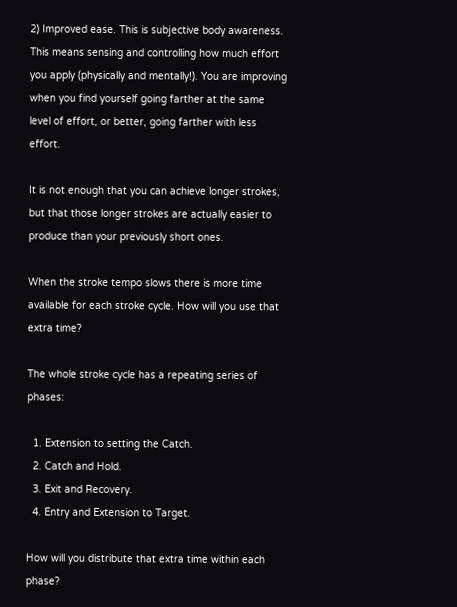2) Improved ease. This is subjective body awareness. This means sensing and controlling how much effort you apply (physically and mentally!). You are improving when you find yourself going farther at the same level of effort, or better, going farther with less effort.

It is not enough that you can achieve longer strokes, but that those longer strokes are actually easier to produce than your previously short ones.

When the stroke tempo slows there is more time available for each stroke cycle. How will you use that extra time?

The whole stroke cycle has a repeating series of phases:

  1. Extension to setting the Catch.
  2. Catch and Hold.
  3. Exit and Recovery.
  4. Entry and Extension to Target.

How will you distribute that extra time within each phase?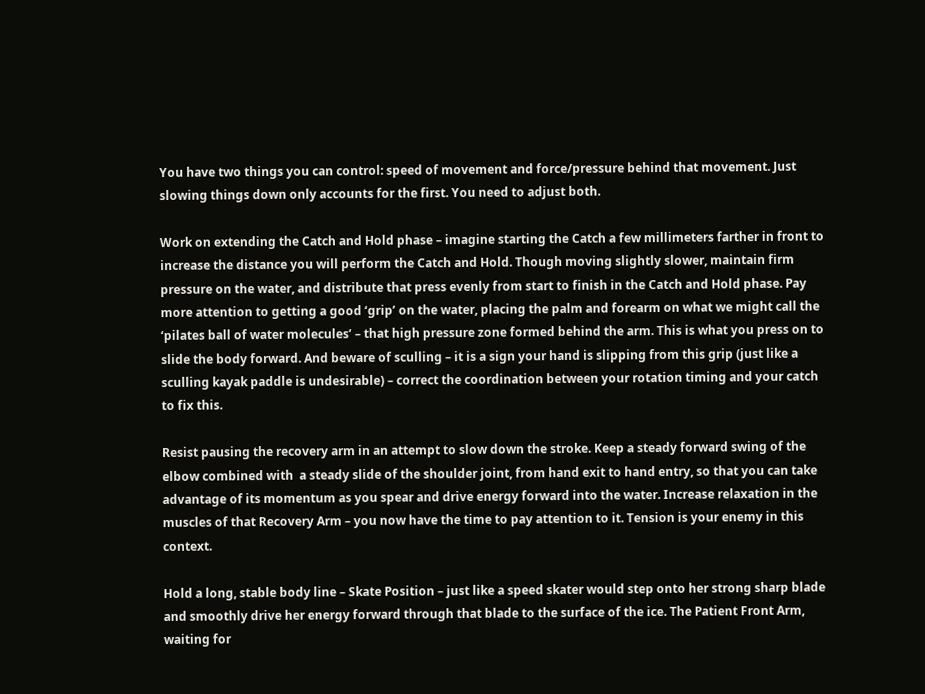You have two things you can control: speed of movement and force/pressure behind that movement. Just slowing things down only accounts for the first. You need to adjust both.

Work on extending the Catch and Hold phase – imagine starting the Catch a few millimeters farther in front to increase the distance you will perform the Catch and Hold. Though moving slightly slower, maintain firm pressure on the water, and distribute that press evenly from start to finish in the Catch and Hold phase. Pay more attention to getting a good ‘grip’ on the water, placing the palm and forearm on what we might call the ‘pilates ball of water molecules’ – that high pressure zone formed behind the arm. This is what you press on to slide the body forward. And beware of sculling – it is a sign your hand is slipping from this grip (just like a sculling kayak paddle is undesirable) – correct the coordination between your rotation timing and your catch to fix this.

Resist pausing the recovery arm in an attempt to slow down the stroke. Keep a steady forward swing of the elbow combined with  a steady slide of the shoulder joint, from hand exit to hand entry, so that you can take advantage of its momentum as you spear and drive energy forward into the water. Increase relaxation in the muscles of that Recovery Arm – you now have the time to pay attention to it. Tension is your enemy in this context.

Hold a long, stable body line – Skate Position – just like a speed skater would step onto her strong sharp blade and smoothly drive her energy forward through that blade to the surface of the ice. The Patient Front Arm, waiting for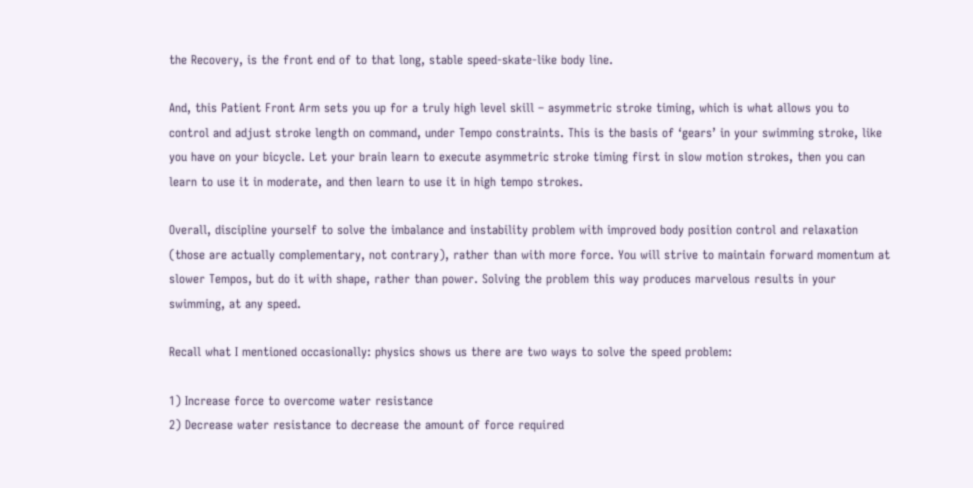the Recovery, is the front end of to that long, stable speed-skate-like body line.

And, this Patient Front Arm sets you up for a truly high level skill – asymmetric stroke timing, which is what allows you to control and adjust stroke length on command, under Tempo constraints. This is the basis of ‘gears’ in your swimming stroke, like you have on your bicycle. Let your brain learn to execute asymmetric stroke timing first in slow motion strokes, then you can learn to use it in moderate, and then learn to use it in high tempo strokes.

Overall, discipline yourself to solve the imbalance and instability problem with improved body position control and relaxation (those are actually complementary, not contrary), rather than with more force. You will strive to maintain forward momentum at slower Tempos, but do it with shape, rather than power. Solving the problem this way produces marvelous results in your swimming, at any speed.

Recall what I mentioned occasionally: physics shows us there are two ways to solve the speed problem:

1) Increase force to overcome water resistance
2) Decrease water resistance to decrease the amount of force required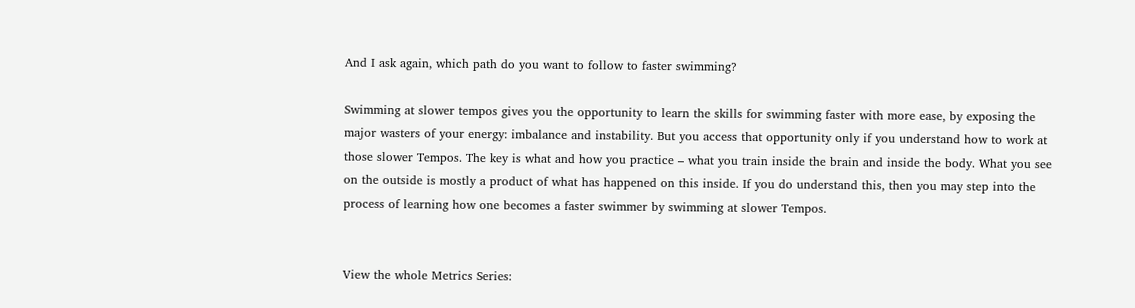And I ask again, which path do you want to follow to faster swimming?

Swimming at slower tempos gives you the opportunity to learn the skills for swimming faster with more ease, by exposing the major wasters of your energy: imbalance and instability. But you access that opportunity only if you understand how to work at those slower Tempos. The key is what and how you practice – what you train inside the brain and inside the body. What you see on the outside is mostly a product of what has happened on this inside. If you do understand this, then you may step into the process of learning how one becomes a faster swimmer by swimming at slower Tempos.


View the whole Metrics Series: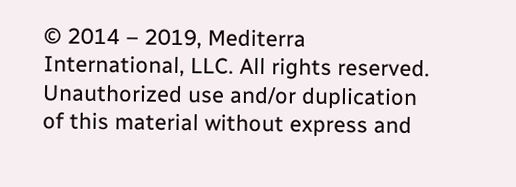© 2014 – 2019, Mediterra International, LLC. All rights reserved. Unauthorized use and/or duplication of this material without express and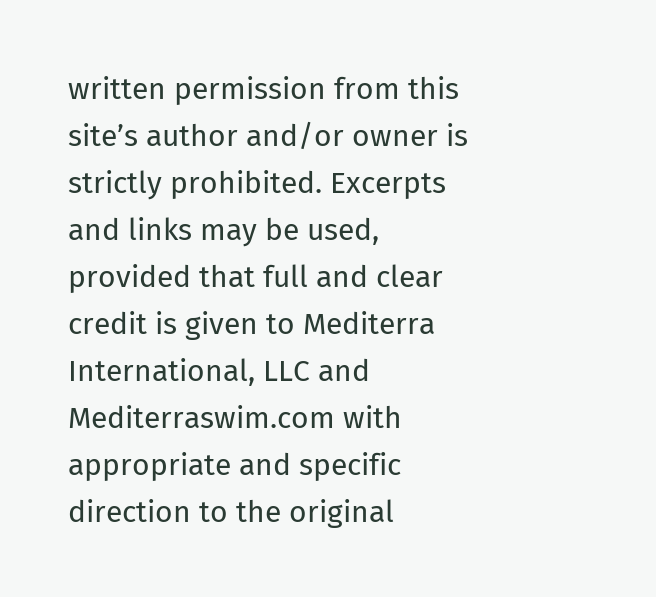written permission from this site’s author and/or owner is strictly prohibited. Excerpts and links may be used, provided that full and clear credit is given to Mediterra International, LLC and Mediterraswim.com with appropriate and specific direction to the original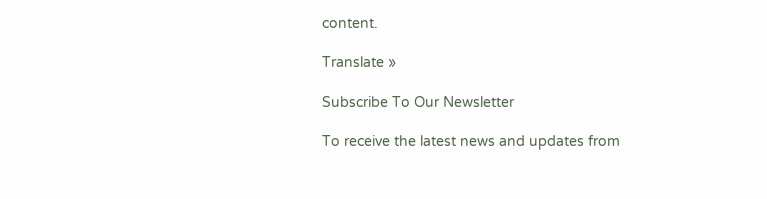content.

Translate »

Subscribe To Our Newsletter

To receive the latest news and updates from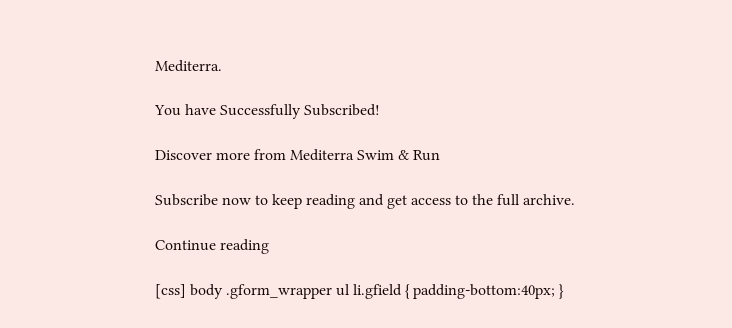Mediterra.

You have Successfully Subscribed!

Discover more from Mediterra Swim & Run

Subscribe now to keep reading and get access to the full archive.

Continue reading

[css] body .gform_wrapper ul li.gfield { padding-bottom:40px; }